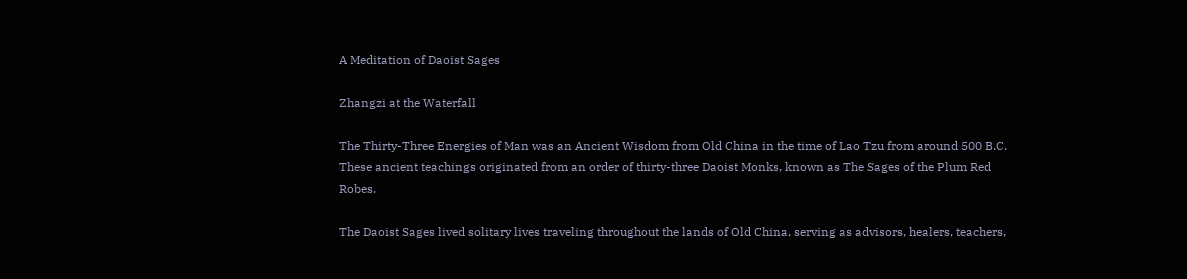A Meditation of Daoist Sages

Zhangzi at the Waterfall

The Thirty-Three Energies of Man was an Ancient Wisdom from Old China in the time of Lao Tzu from around 500 B.C. These ancient teachings originated from an order of thirty-three Daoist Monks, known as The Sages of the Plum Red Robes.

The Daoist Sages lived solitary lives traveling throughout the lands of Old China, serving as advisors, healers, teachers,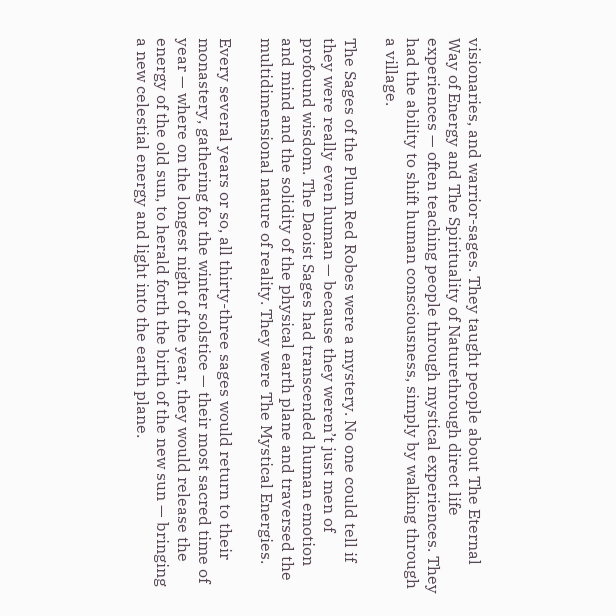visionaries, and warrior-sages. They taught people about The Eternal Way of Energy and The Spirituality of Naturethrough direct life experiences — often teaching people through mystical experiences. They had the ability to shift human consciousness, simply by walking through a village.

The Sages of the Plum Red Robes were a mystery. No one could tell if they were really even human — because they weren’t just men of profound wisdom. The Daoist Sages had transcended human emotion and mind and the solidity of the physical earth plane and traversed the multidimensional nature of reality. They were The Mystical Energies.

Every several years or so, all thirty-three sages would return to their monastery, gathering for the winter solstice — their most sacred time of year — where on the longest night of the year, they would release the energy of the old sun, to herald forth the birth of the new sun — bringing a new celestial energy and light into the earth plane.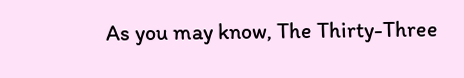As you may know, The Thirty-Three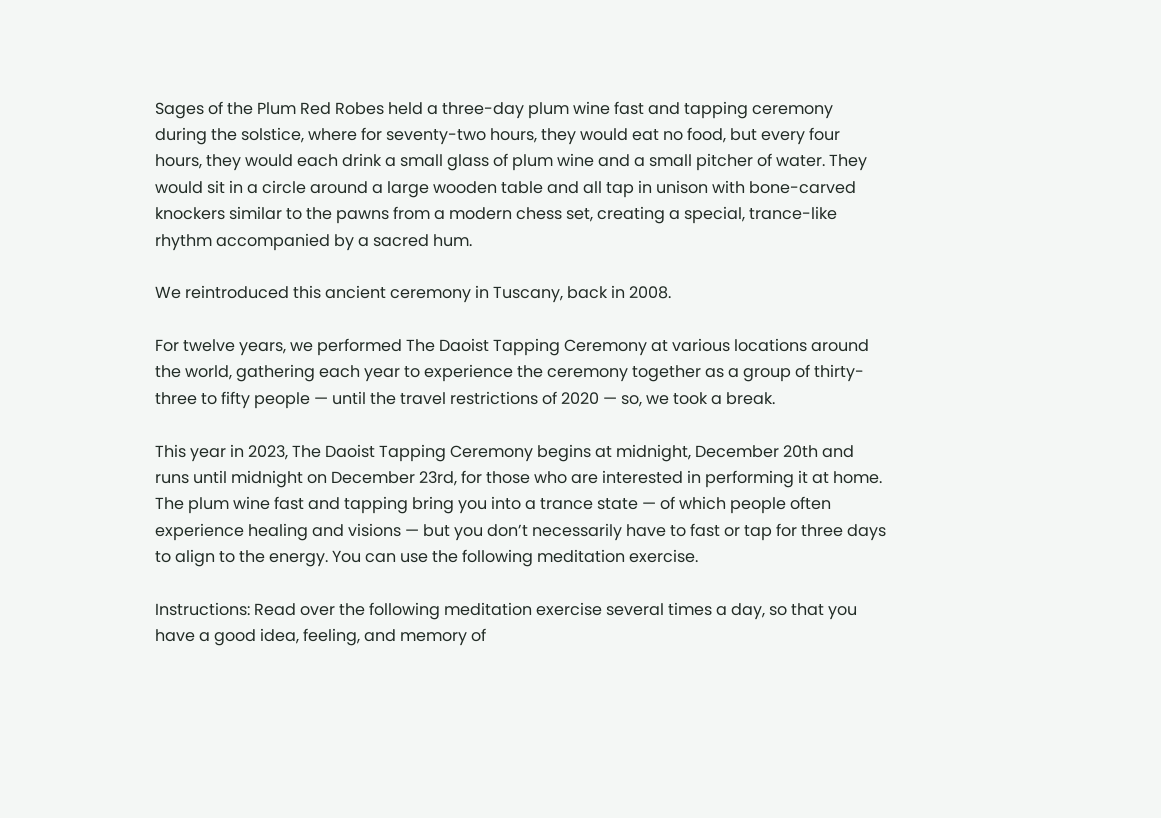Sages of the Plum Red Robes held a three-day plum wine fast and tapping ceremony during the solstice, where for seventy-two hours, they would eat no food, but every four hours, they would each drink a small glass of plum wine and a small pitcher of water. They would sit in a circle around a large wooden table and all tap in unison with bone-carved knockers similar to the pawns from a modern chess set, creating a special, trance-like rhythm accompanied by a sacred hum.

We reintroduced this ancient ceremony in Tuscany, back in 2008.

For twelve years, we performed The Daoist Tapping Ceremony at various locations around the world, gathering each year to experience the ceremony together as a group of thirty-three to fifty people — until the travel restrictions of 2020 — so, we took a break.

This year in 2023, The Daoist Tapping Ceremony begins at midnight, December 20th and runs until midnight on December 23rd, for those who are interested in performing it at home. The plum wine fast and tapping bring you into a trance state — of which people often experience healing and visions — but you don’t necessarily have to fast or tap for three days to align to the energy. You can use the following meditation exercise.

Instructions: Read over the following meditation exercise several times a day, so that you have a good idea, feeling, and memory of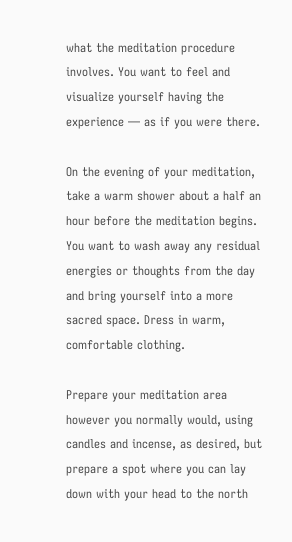what the meditation procedure involves. You want to feel and visualize yourself having the experience — as if you were there.

On the evening of your meditation, take a warm shower about a half an hour before the meditation begins. You want to wash away any residual energies or thoughts from the day and bring yourself into a more sacred space. Dress in warm, comfortable clothing.

Prepare your meditation area however you normally would, using candles and incense, as desired, but prepare a spot where you can lay down with your head to the north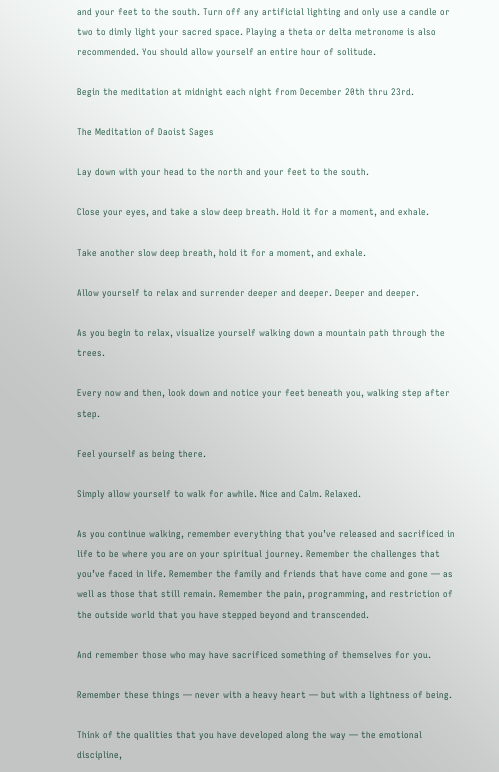and your feet to the south. Turn off any artificial lighting and only use a candle or two to dimly light your sacred space. Playing a theta or delta metronome is also recommended. You should allow yourself an entire hour of solitude.

Begin the meditation at midnight each night from December 20th thru 23rd.

The Meditation of Daoist Sages

Lay down with your head to the north and your feet to the south.

Close your eyes, and take a slow deep breath. Hold it for a moment, and exhale.

Take another slow deep breath, hold it for a moment, and exhale.

Allow yourself to relax and surrender deeper and deeper. Deeper and deeper.

As you begin to relax, visualize yourself walking down a mountain path through the trees.

Every now and then, look down and notice your feet beneath you, walking step after step.

Feel yourself as being there.

Simply allow yourself to walk for awhile. Nice and Calm. Relaxed.

As you continue walking, remember everything that you’ve released and sacrificed in life to be where you are on your spiritual journey. Remember the challenges that you’ve faced in life. Remember the family and friends that have come and gone — as well as those that still remain. Remember the pain, programming, and restriction of the outside world that you have stepped beyond and transcended.

And remember those who may have sacrificed something of themselves for you.

Remember these things — never with a heavy heart — but with a lightness of being.

Think of the qualities that you have developed along the way — the emotional discipline,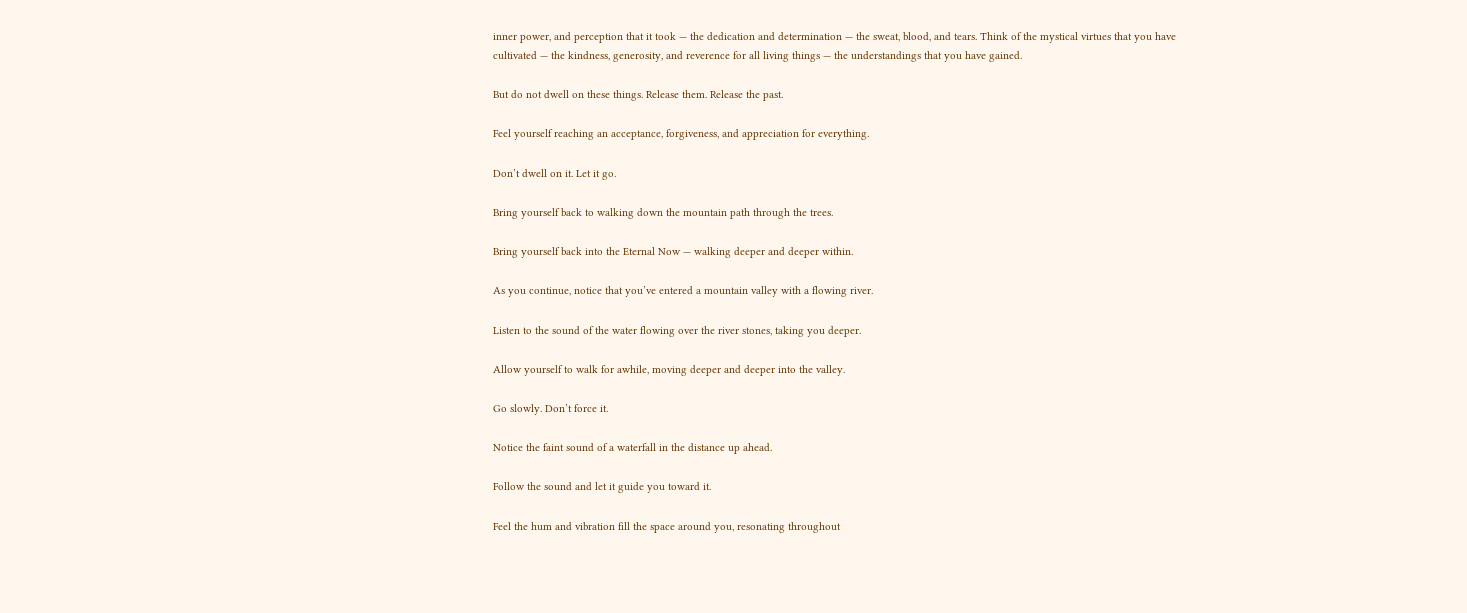inner power, and perception that it took — the dedication and determination — the sweat, blood, and tears. Think of the mystical virtues that you have cultivated — the kindness, generosity, and reverence for all living things — the understandings that you have gained.

But do not dwell on these things. Release them. Release the past.

Feel yourself reaching an acceptance, forgiveness, and appreciation for everything.

Don’t dwell on it. Let it go.

Bring yourself back to walking down the mountain path through the trees.

Bring yourself back into the Eternal Now — walking deeper and deeper within.

As you continue, notice that you’ve entered a mountain valley with a flowing river.

Listen to the sound of the water flowing over the river stones, taking you deeper.

Allow yourself to walk for awhile, moving deeper and deeper into the valley.

Go slowly. Don’t force it.

Notice the faint sound of a waterfall in the distance up ahead.

Follow the sound and let it guide you toward it.

Feel the hum and vibration fill the space around you, resonating throughout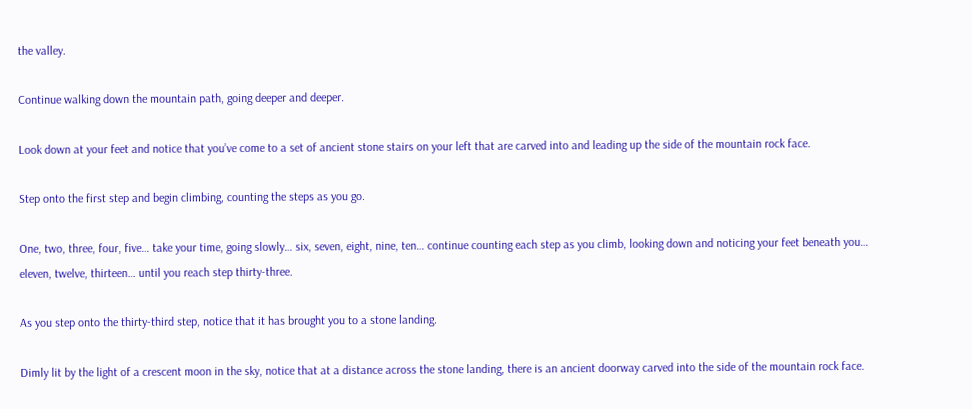the valley.

Continue walking down the mountain path, going deeper and deeper.

Look down at your feet and notice that you’ve come to a set of ancient stone stairs on your left that are carved into and leading up the side of the mountain rock face.

Step onto the first step and begin climbing, counting the steps as you go.

One, two, three, four, five… take your time, going slowly… six, seven, eight, nine, ten… continue counting each step as you climb, looking down and noticing your feet beneath you… eleven, twelve, thirteen… until you reach step thirty-three.

As you step onto the thirty-third step, notice that it has brought you to a stone landing.

Dimly lit by the light of a crescent moon in the sky, notice that at a distance across the stone landing, there is an ancient doorway carved into the side of the mountain rock face.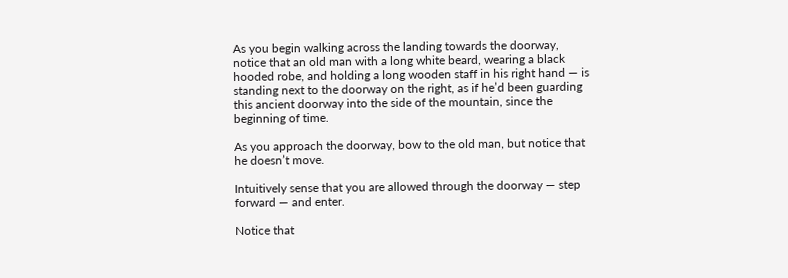As you begin walking across the landing towards the doorway, notice that an old man with a long white beard, wearing a black hooded robe, and holding a long wooden staff in his right hand — is standing next to the doorway on the right, as if he’d been guarding this ancient doorway into the side of the mountain, since the beginning of time.

As you approach the doorway, bow to the old man, but notice that he doesn’t move.

Intuitively sense that you are allowed through the doorway — step forward — and enter.

Notice that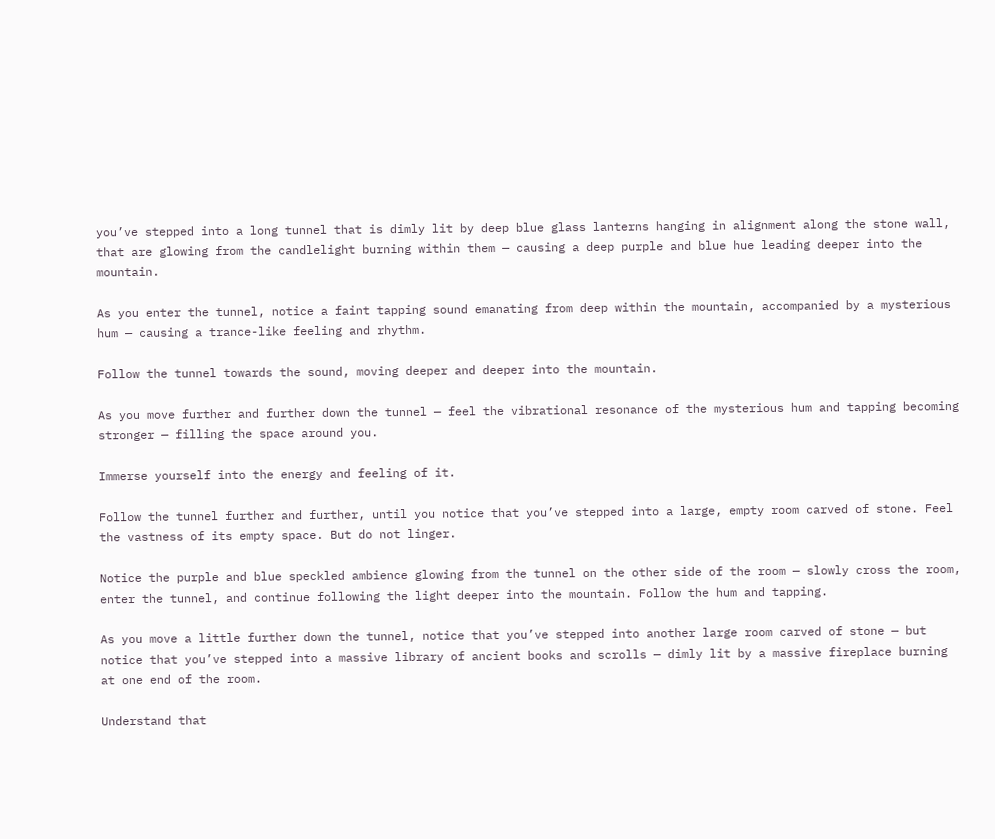you’ve stepped into a long tunnel that is dimly lit by deep blue glass lanterns hanging in alignment along the stone wall, that are glowing from the candlelight burning within them — causing a deep purple and blue hue leading deeper into the mountain.

As you enter the tunnel, notice a faint tapping sound emanating from deep within the mountain, accompanied by a mysterious hum — causing a trance-like feeling and rhythm.

Follow the tunnel towards the sound, moving deeper and deeper into the mountain.

As you move further and further down the tunnel — feel the vibrational resonance of the mysterious hum and tapping becoming stronger — filling the space around you.

Immerse yourself into the energy and feeling of it.

Follow the tunnel further and further, until you notice that you’ve stepped into a large, empty room carved of stone. Feel the vastness of its empty space. But do not linger.

Notice the purple and blue speckled ambience glowing from the tunnel on the other side of the room — slowly cross the room, enter the tunnel, and continue following the light deeper into the mountain. Follow the hum and tapping.

As you move a little further down the tunnel, notice that you’ve stepped into another large room carved of stone — but notice that you’ve stepped into a massive library of ancient books and scrolls — dimly lit by a massive fireplace burning at one end of the room.

Understand that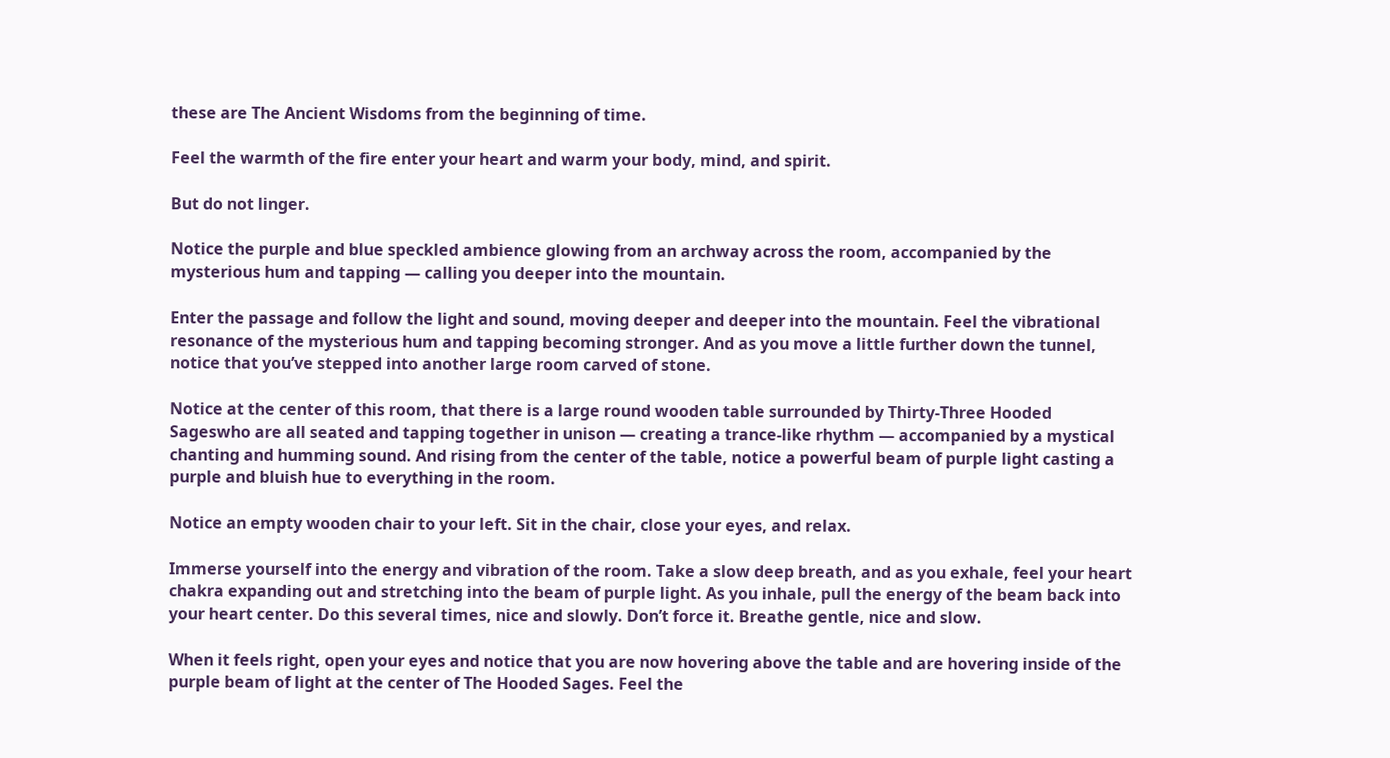these are The Ancient Wisdoms from the beginning of time.

Feel the warmth of the fire enter your heart and warm your body, mind, and spirit.

But do not linger.

Notice the purple and blue speckled ambience glowing from an archway across the room, accompanied by the mysterious hum and tapping — calling you deeper into the mountain.

Enter the passage and follow the light and sound, moving deeper and deeper into the mountain. Feel the vibrational resonance of the mysterious hum and tapping becoming stronger. And as you move a little further down the tunnel, notice that you’ve stepped into another large room carved of stone.

Notice at the center of this room, that there is a large round wooden table surrounded by Thirty-Three Hooded Sageswho are all seated and tapping together in unison — creating a trance-like rhythm — accompanied by a mystical chanting and humming sound. And rising from the center of the table, notice a powerful beam of purple light casting a purple and bluish hue to everything in the room.

Notice an empty wooden chair to your left. Sit in the chair, close your eyes, and relax.

Immerse yourself into the energy and vibration of the room. Take a slow deep breath, and as you exhale, feel your heart chakra expanding out and stretching into the beam of purple light. As you inhale, pull the energy of the beam back into your heart center. Do this several times, nice and slowly. Don’t force it. Breathe gentle, nice and slow.

When it feels right, open your eyes and notice that you are now hovering above the table and are hovering inside of the purple beam of light at the center of The Hooded Sages. Feel the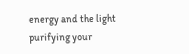energy and the light purifying your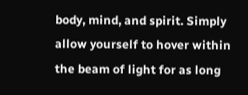body, mind, and spirit. Simply allow yourself to hover within the beam of light for as long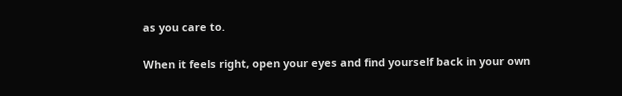as you care to.

When it feels right, open your eyes and find yourself back in your own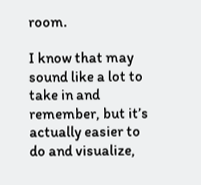room.

I know that may sound like a lot to take in and remember, but it’s actually easier to do and visualize,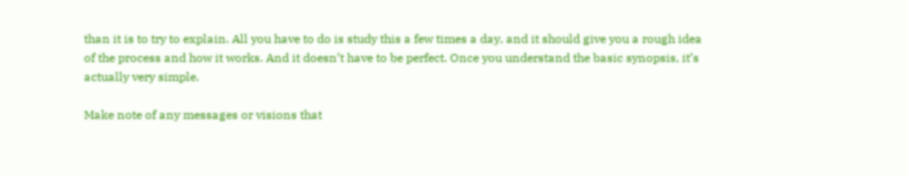than it is to try to explain. All you have to do is study this a few times a day, and it should give you a rough idea of the process and how it works. And it doesn’t have to be perfect. Once you understand the basic synopsis, it’s actually very simple.

Make note of any messages or visions that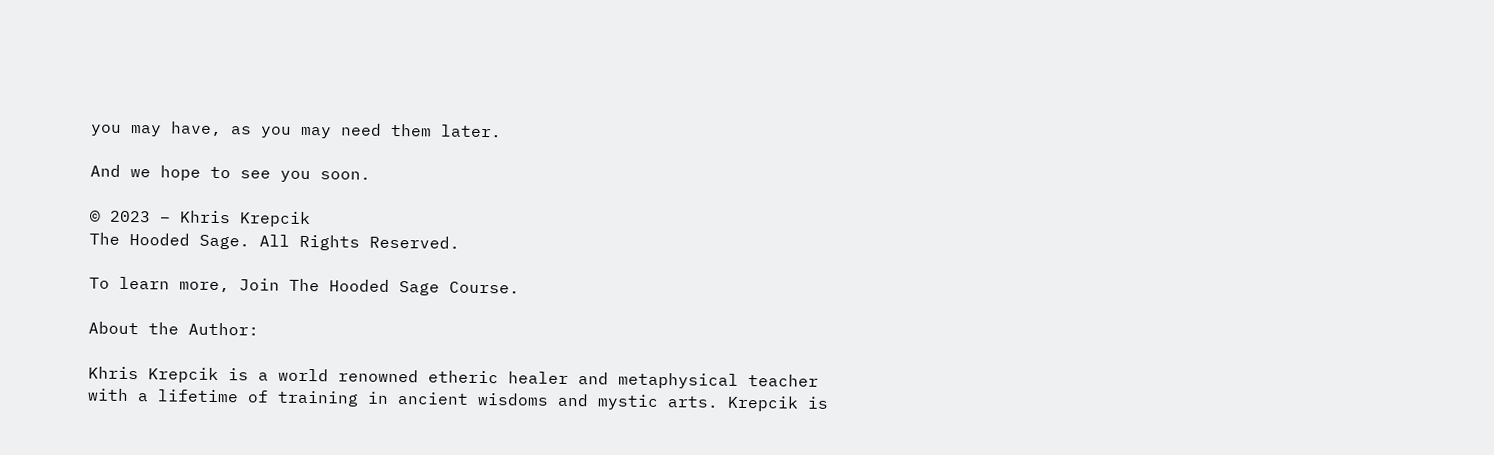you may have, as you may need them later.

And we hope to see you soon.

© 2023 – Khris Krepcik
The Hooded Sage. All Rights Reserved.

To learn more, Join The Hooded Sage Course.

About the Author:

Khris Krepcik is a world renowned etheric healer and metaphysical teacher with a lifetime of training in ancient wisdoms and mystic arts. Krepcik is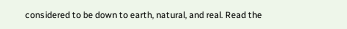considered to be down to earth, natural, and real. Read the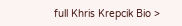full Khris Krepcik Bio >